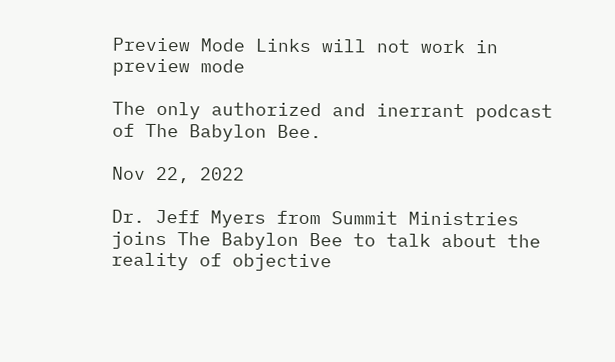Preview Mode Links will not work in preview mode

The only authorized and inerrant podcast of The Babylon Bee.

Nov 22, 2022

Dr. Jeff Myers from Summit Ministries joins The Babylon Bee to talk about the reality of objective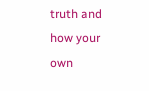truth and how your own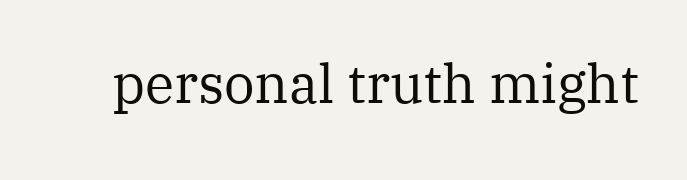personal truth might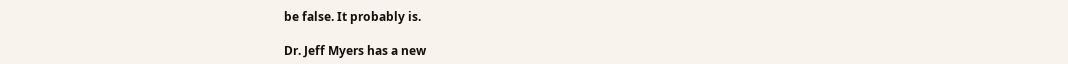be false. It probably is.

Dr. Jeff Myers has a new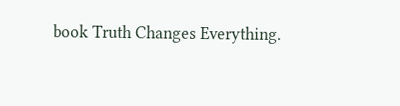book Truth Changes Everything.